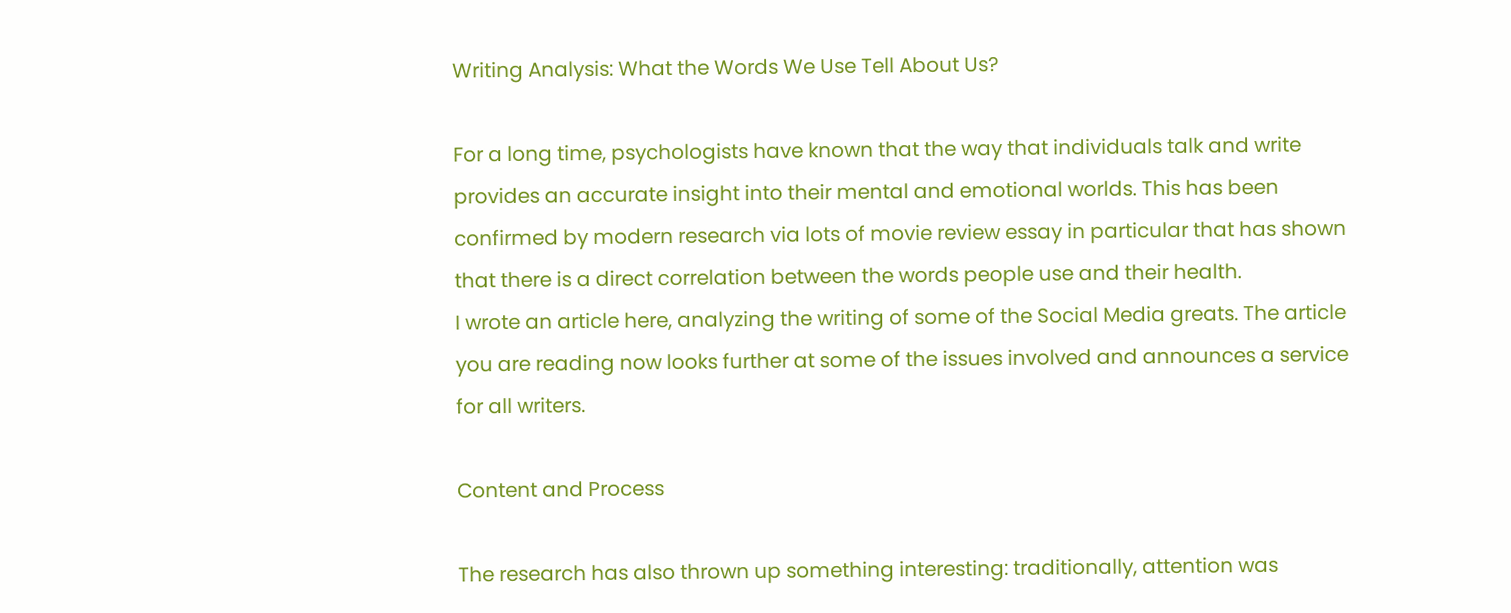Writing Analysis: What the Words We Use Tell About Us?

For a long time, psychologists have known that the way that individuals talk and write provides an accurate insight into their mental and emotional worlds. This has been confirmed by modern research via lots of movie review essay in particular that has shown that there is a direct correlation between the words people use and their health.
I wrote an article here, analyzing the writing of some of the Social Media greats. The article you are reading now looks further at some of the issues involved and announces a service for all writers.

Content and Process

The research has also thrown up something interesting: traditionally, attention was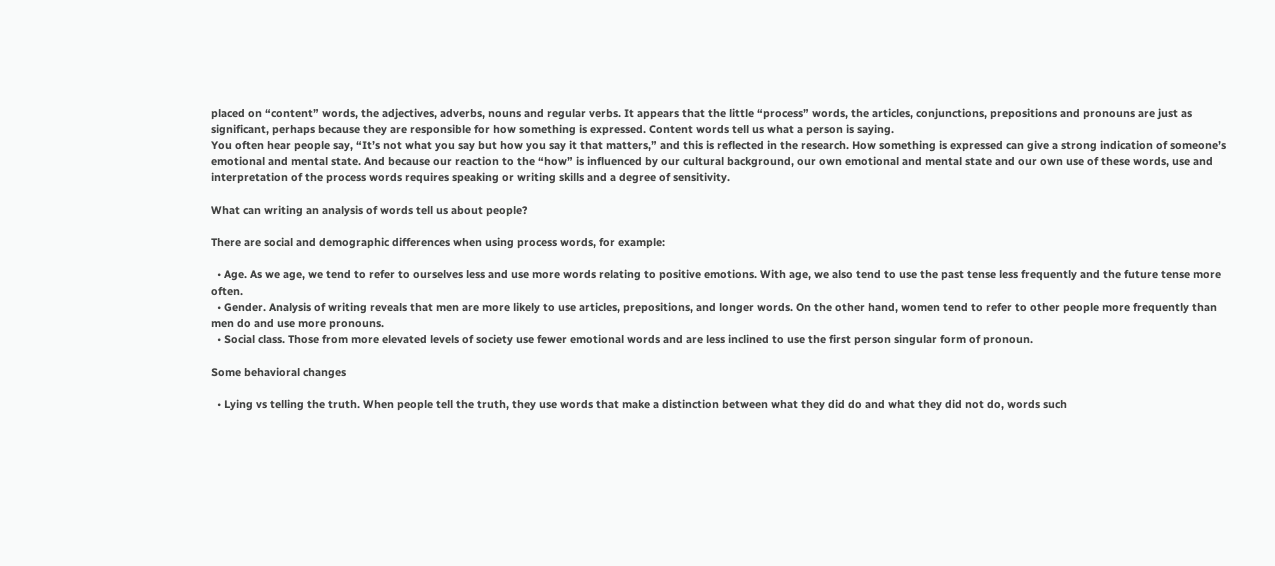placed on “content” words, the adjectives, adverbs, nouns and regular verbs. It appears that the little “process” words, the articles, conjunctions, prepositions and pronouns are just as significant, perhaps because they are responsible for how something is expressed. Content words tell us what a person is saying.
You often hear people say, “It’s not what you say but how you say it that matters,” and this is reflected in the research. How something is expressed can give a strong indication of someone’s emotional and mental state. And because our reaction to the “how” is influenced by our cultural background, our own emotional and mental state and our own use of these words, use and interpretation of the process words requires speaking or writing skills and a degree of sensitivity.

What can writing an analysis of words tell us about people?

There are social and demographic differences when using process words, for example:

  • Age. As we age, we tend to refer to ourselves less and use more words relating to positive emotions. With age, we also tend to use the past tense less frequently and the future tense more often.
  • Gender. Analysis of writing reveals that men are more likely to use articles, prepositions, and longer words. On the other hand, women tend to refer to other people more frequently than men do and use more pronouns.
  • Social class. Those from more elevated levels of society use fewer emotional words and are less inclined to use the first person singular form of pronoun.

Some behavioral changes

  • Lying vs telling the truth. When people tell the truth, they use words that make a distinction between what they did do and what they did not do, words such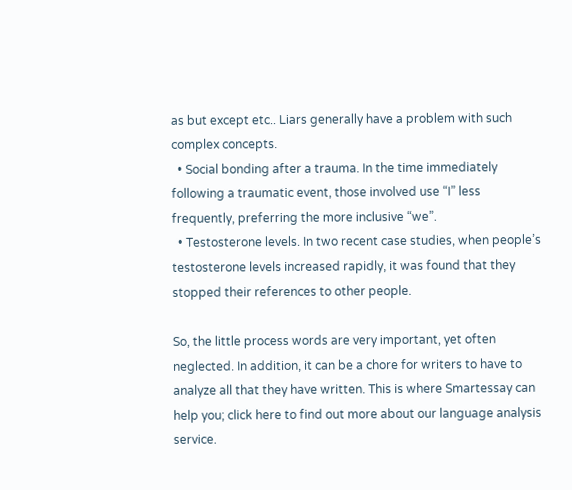as but except etc.. Liars generally have a problem with such complex concepts.
  • Social bonding after a trauma. In the time immediately following a traumatic event, those involved use “I” less frequently, preferring the more inclusive “we”.
  • Testosterone levels. In two recent case studies, when people’s testosterone levels increased rapidly, it was found that they stopped their references to other people.

So, the little process words are very important, yet often neglected. In addition, it can be a chore for writers to have to analyze all that they have written. This is where Smartessay can help you; click here to find out more about our language analysis service.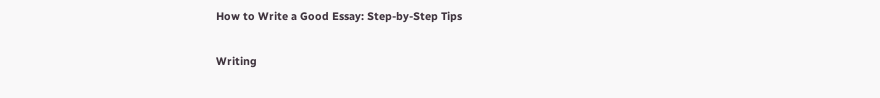How to Write a Good Essay: Step-by-Step Tips

Writing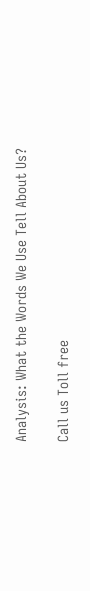Analysis: What the Words We Use Tell About Us?

Call us Toll free